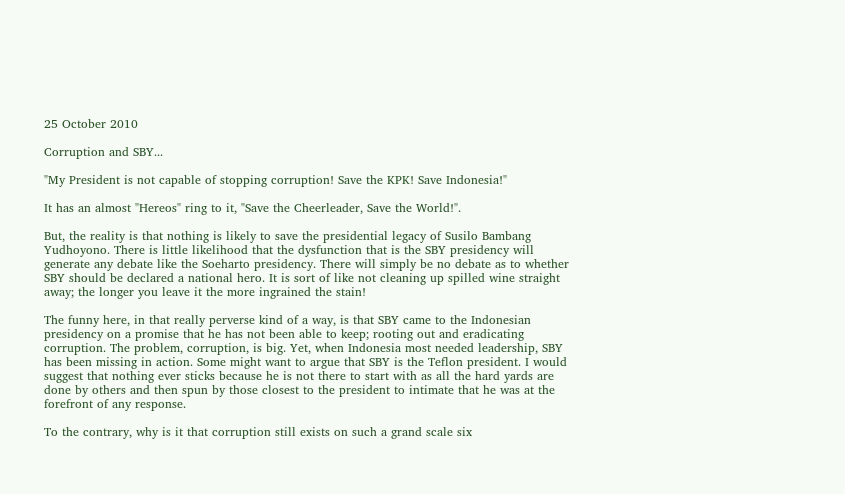25 October 2010

Corruption and SBY...

"My President is not capable of stopping corruption! Save the KPK! Save Indonesia!"

It has an almost "Hereos" ring to it, "Save the Cheerleader, Save the World!".

But, the reality is that nothing is likely to save the presidential legacy of Susilo Bambang Yudhoyono. There is little likelihood that the dysfunction that is the SBY presidency will generate any debate like the Soeharto presidency. There will simply be no debate as to whether SBY should be declared a national hero. It is sort of like not cleaning up spilled wine straight away; the longer you leave it the more ingrained the stain!

The funny here, in that really perverse kind of a way, is that SBY came to the Indonesian presidency on a promise that he has not been able to keep; rooting out and eradicating corruption. The problem, corruption, is big. Yet, when Indonesia most needed leadership, SBY has been missing in action. Some might want to argue that SBY is the Teflon president. I would suggest that nothing ever sticks because he is not there to start with as all the hard yards are done by others and then spun by those closest to the president to intimate that he was at the forefront of any response.

To the contrary, why is it that corruption still exists on such a grand scale six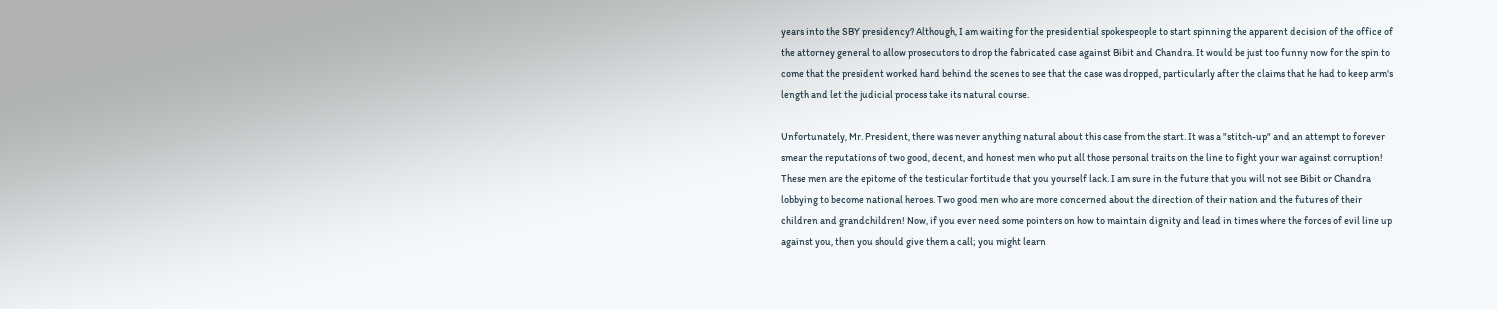years into the SBY presidency? Although, I am waiting for the presidential spokespeople to start spinning the apparent decision of the office of the attorney general to allow prosecutors to drop the fabricated case against Bibit and Chandra. It would be just too funny now for the spin to come that the president worked hard behind the scenes to see that the case was dropped, particularly after the claims that he had to keep arm's length and let the judicial process take its natural course.

Unfortunately, Mr. President, there was never anything natural about this case from the start. It was a "stitch-up" and an attempt to forever smear the reputations of two good, decent, and honest men who put all those personal traits on the line to fight your war against corruption! These men are the epitome of the testicular fortitude that you yourself lack. I am sure in the future that you will not see Bibit or Chandra lobbying to become national heroes. Two good men who are more concerned about the direction of their nation and the futures of their children and grandchildren! Now, if you ever need some pointers on how to maintain dignity and lead in times where the forces of evil line up against you, then you should give them a call; you might learn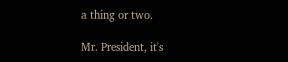a thing or two.

Mr. President, it's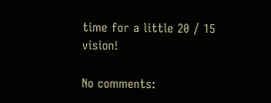time for a little 20 / 15 vision!

No comments: